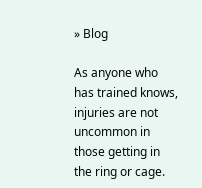» Blog

As anyone who has trained knows, injuries are not uncommon in those getting in the ring or cage.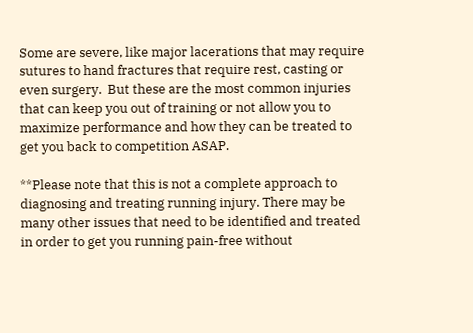Some are severe, like major lacerations that may require sutures to hand fractures that require rest, casting or even surgery.  But these are the most common injuries that can keep you out of training or not allow you to maximize performance and how they can be treated to get you back to competition ASAP.

**Please note that this is not a complete approach to diagnosing and treating running injury. There may be many other issues that need to be identified and treated in order to get you running pain-free without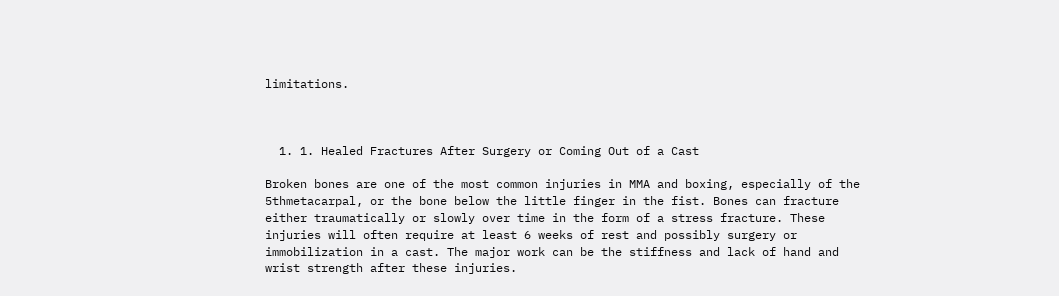limitations.



  1. 1. Healed Fractures After Surgery or Coming Out of a Cast

Broken bones are one of the most common injuries in MMA and boxing, especially of the 5thmetacarpal, or the bone below the little finger in the fist. Bones can fracture either traumatically or slowly over time in the form of a stress fracture. These injuries will often require at least 6 weeks of rest and possibly surgery or immobilization in a cast. The major work can be the stiffness and lack of hand and wrist strength after these injuries.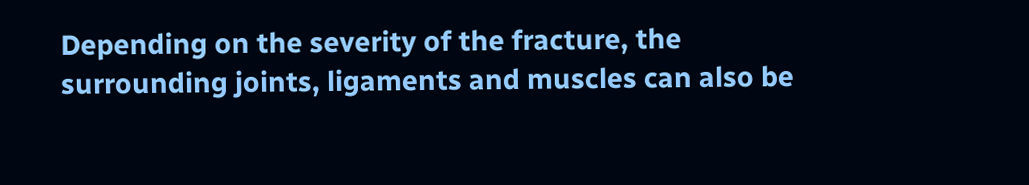Depending on the severity of the fracture, the surrounding joints, ligaments and muscles can also be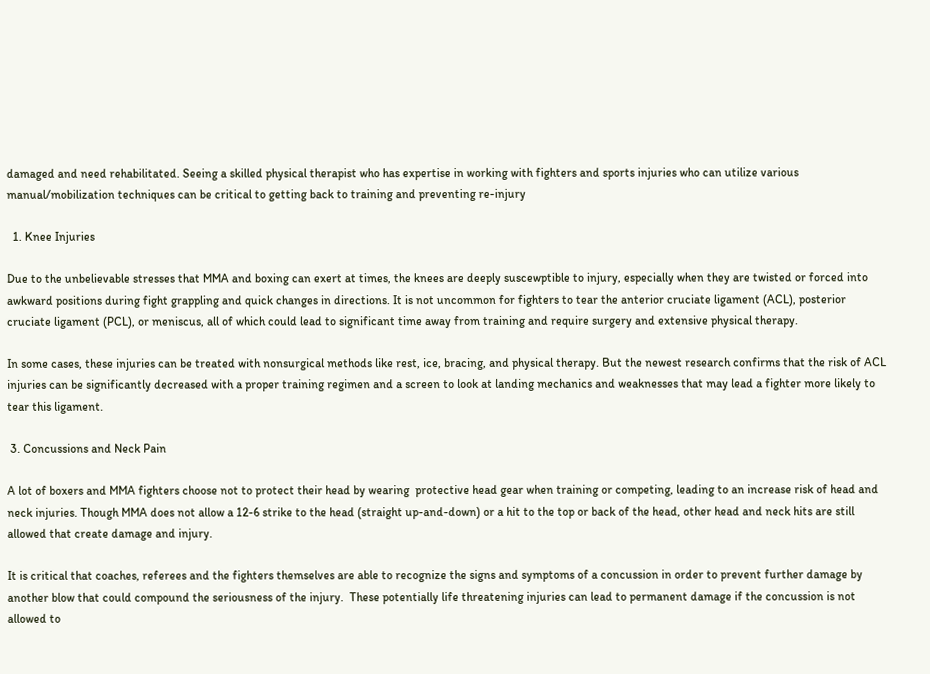damaged and need rehabilitated. Seeing a skilled physical therapist who has expertise in working with fighters and sports injuries who can utilize various manual/mobilization techniques can be critical to getting back to training and preventing re-injury

  1. Knee Injuries

Due to the unbelievable stresses that MMA and boxing can exert at times, the knees are deeply suscewptible to injury, especially when they are twisted or forced into awkward positions during fight grappling and quick changes in directions. It is not uncommon for fighters to tear the anterior cruciate ligament (ACL), posterior cruciate ligament (PCL), or meniscus, all of which could lead to significant time away from training and require surgery and extensive physical therapy.

In some cases, these injuries can be treated with nonsurgical methods like rest, ice, bracing, and physical therapy. But the newest research confirms that the risk of ACL injuries can be significantly decreased with a proper training regimen and a screen to look at landing mechanics and weaknesses that may lead a fighter more likely to tear this ligament.

 3. Concussions and Neck Pain

A lot of boxers and MMA fighters choose not to protect their head by wearing  protective head gear when training or competing, leading to an increase risk of head and neck injuries. Though MMA does not allow a 12-6 strike to the head (straight up-and-down) or a hit to the top or back of the head, other head and neck hits are still allowed that create damage and injury.

It is critical that coaches, referees and the fighters themselves are able to recognize the signs and symptoms of a concussion in order to prevent further damage by another blow that could compound the seriousness of the injury.  These potentially life threatening injuries can lead to permanent damage if the concussion is not allowed to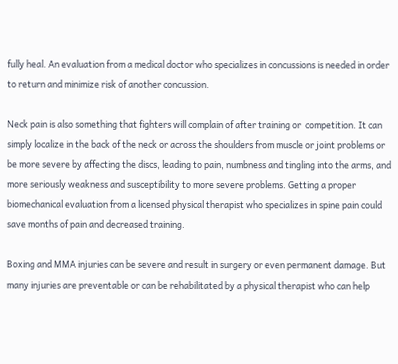fully heal. An evaluation from a medical doctor who specializes in concussions is needed in order to return and minimize risk of another concussion.

Neck pain is also something that fighters will complain of after training or  competition. It can simply localize in the back of the neck or across the shoulders from muscle or joint problems or be more severe by affecting the discs, leading to pain, numbness and tingling into the arms, and more seriously weakness and susceptibility to more severe problems. Getting a proper biomechanical evaluation from a licensed physical therapist who specializes in spine pain could save months of pain and decreased training.

Boxing and MMA injuries can be severe and result in surgery or even permanent damage. But many injuries are preventable or can be rehabilitated by a physical therapist who can help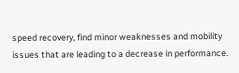speed recovery, find minor weaknesses and mobility issues that are leading to a decrease in performance.